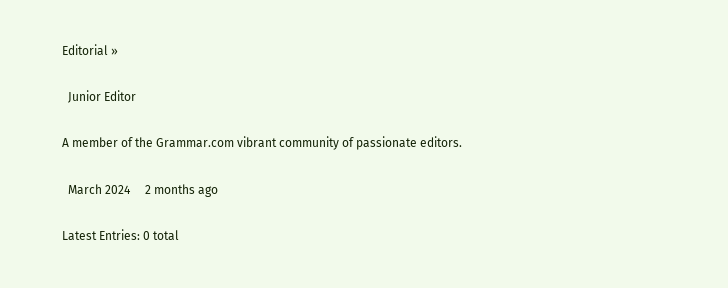Editorial »

  Junior Editor

A member of the Grammar.com vibrant community of passionate editors.

  March 2024     2 months ago

Latest Entries: 0 total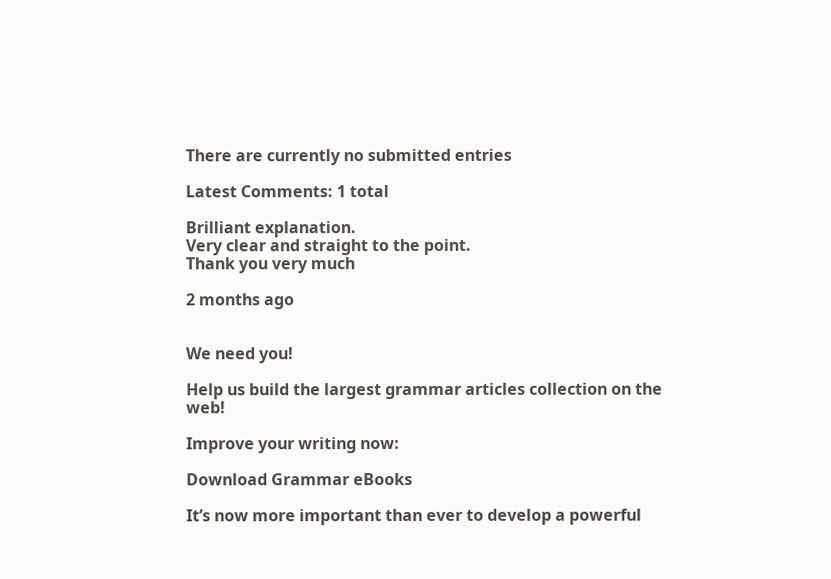There are currently no submitted entries

Latest Comments: 1 total

Brilliant explanation.
Very clear and straight to the point.
Thank you very much

2 months ago


We need you!

Help us build the largest grammar articles collection on the web!

Improve your writing now:

Download Grammar eBooks

It’s now more important than ever to develop a powerful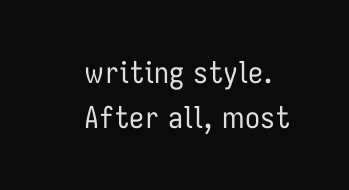writing style. After all, most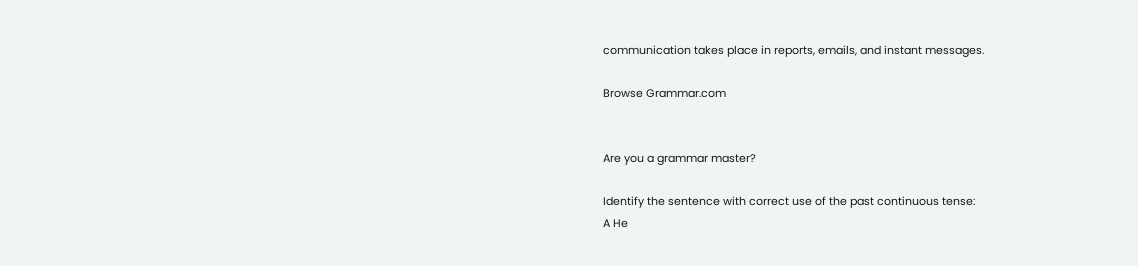communication takes place in reports, emails, and instant messages.

Browse Grammar.com


Are you a grammar master?

Identify the sentence with correct use of the past continuous tense:
A He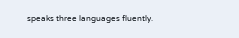speaks three languages fluently.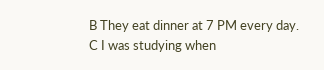B They eat dinner at 7 PM every day.
C I was studying when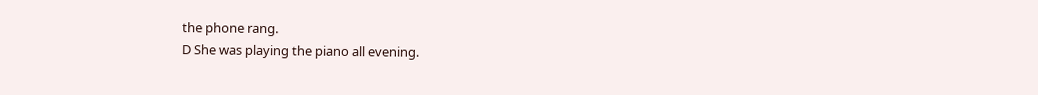the phone rang.
D She was playing the piano all evening.